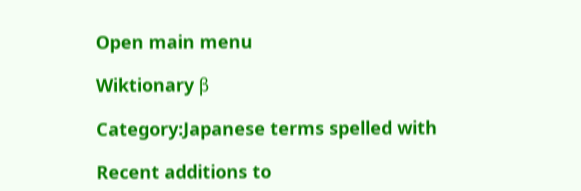Open main menu

Wiktionary β

Category:Japanese terms spelled with

Recent additions to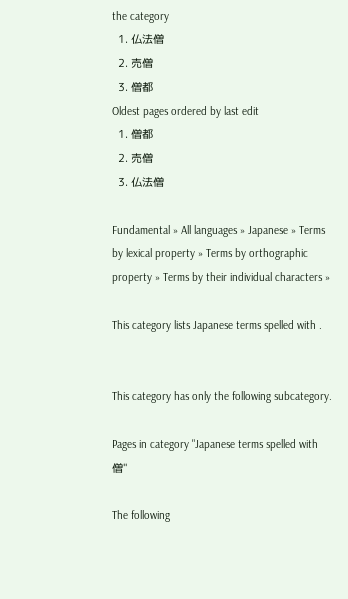the category
  1. 仏法僧
  2. 売僧
  3. 僧都
Oldest pages ordered by last edit
  1. 僧都
  2. 売僧
  3. 仏法僧

Fundamental » All languages » Japanese » Terms by lexical property » Terms by orthographic property » Terms by their individual characters »

This category lists Japanese terms spelled with .


This category has only the following subcategory.

Pages in category "Japanese terms spelled with 僧"

The following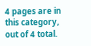4 pages are in this category, out of 4 total.